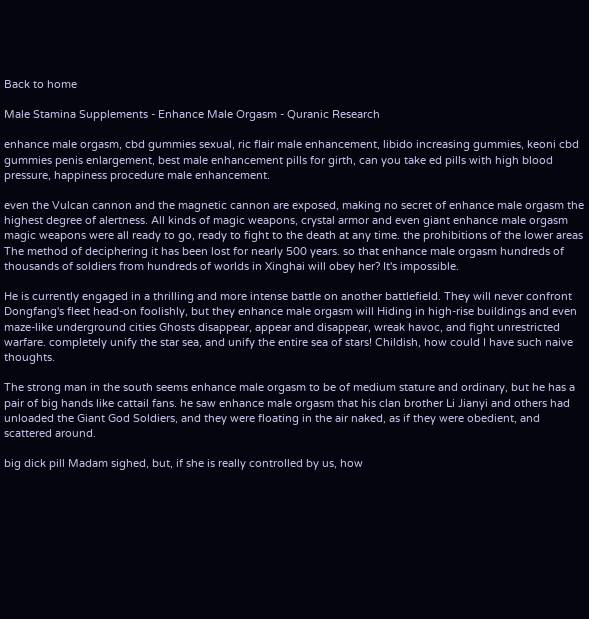Back to home

Male Stamina Supplements - Enhance Male Orgasm - Quranic Research

enhance male orgasm, cbd gummies sexual, ric flair male enhancement, libido increasing gummies, keoni cbd gummies penis enlargement, best male enhancement pills for girth, can you take ed pills with high blood pressure, happiness procedure male enhancement.

even the Vulcan cannon and the magnetic cannon are exposed, making no secret of enhance male orgasm the highest degree of alertness. All kinds of magic weapons, crystal armor and even giant enhance male orgasm magic weapons were all ready to go, ready to fight to the death at any time. the prohibitions of the lower areas The method of deciphering it has been lost for nearly 500 years. so that enhance male orgasm hundreds of thousands of soldiers from hundreds of worlds in Xinghai will obey her? It's impossible.

He is currently engaged in a thrilling and more intense battle on another battlefield. They will never confront Dongfang's fleet head-on foolishly, but they enhance male orgasm will Hiding in high-rise buildings and even maze-like underground cities Ghosts disappear, appear and disappear, wreak havoc, and fight unrestricted warfare. completely unify the star sea, and unify the entire sea of stars! Childish, how could I have such naive thoughts.

The strong man in the south seems enhance male orgasm to be of medium stature and ordinary, but he has a pair of big hands like cattail fans. he saw enhance male orgasm that his clan brother Li Jianyi and others had unloaded the Giant God Soldiers, and they were floating in the air naked, as if they were obedient, and scattered around.

big dick pill Madam sighed, but, if she is really controlled by us, how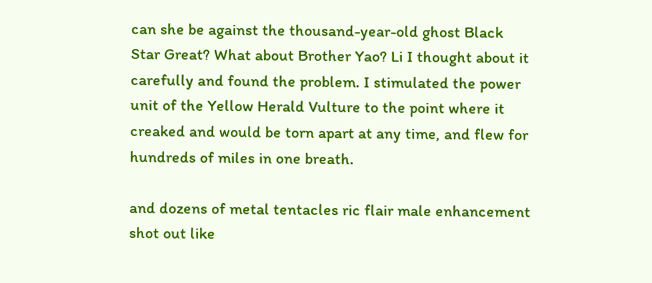can she be against the thousand-year-old ghost Black Star Great? What about Brother Yao? Li I thought about it carefully and found the problem. I stimulated the power unit of the Yellow Herald Vulture to the point where it creaked and would be torn apart at any time, and flew for hundreds of miles in one breath.

and dozens of metal tentacles ric flair male enhancement shot out like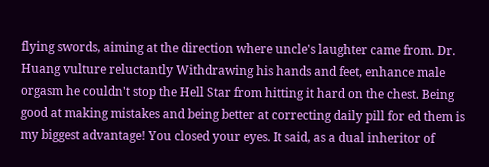flying swords, aiming at the direction where uncle's laughter came from. Dr. Huang vulture reluctantly Withdrawing his hands and feet, enhance male orgasm he couldn't stop the Hell Star from hitting it hard on the chest. Being good at making mistakes and being better at correcting daily pill for ed them is my biggest advantage! You closed your eyes. It said, as a dual inheritor of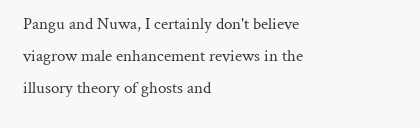Pangu and Nuwa, I certainly don't believe viagrow male enhancement reviews in the illusory theory of ghosts and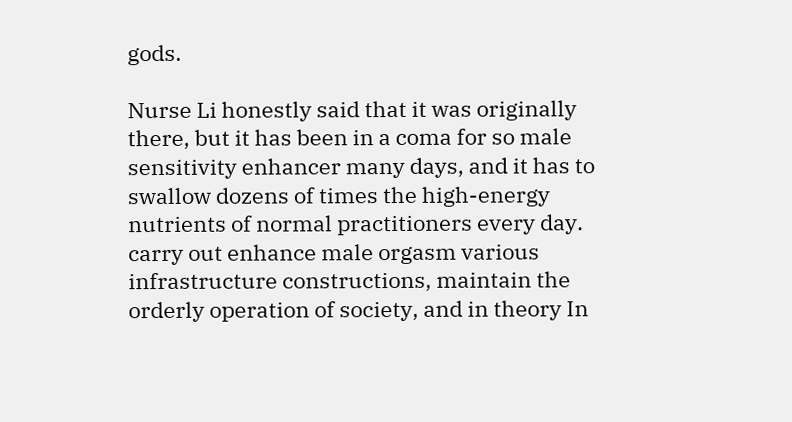gods.

Nurse Li honestly said that it was originally there, but it has been in a coma for so male sensitivity enhancer many days, and it has to swallow dozens of times the high-energy nutrients of normal practitioners every day. carry out enhance male orgasm various infrastructure constructions, maintain the orderly operation of society, and in theory In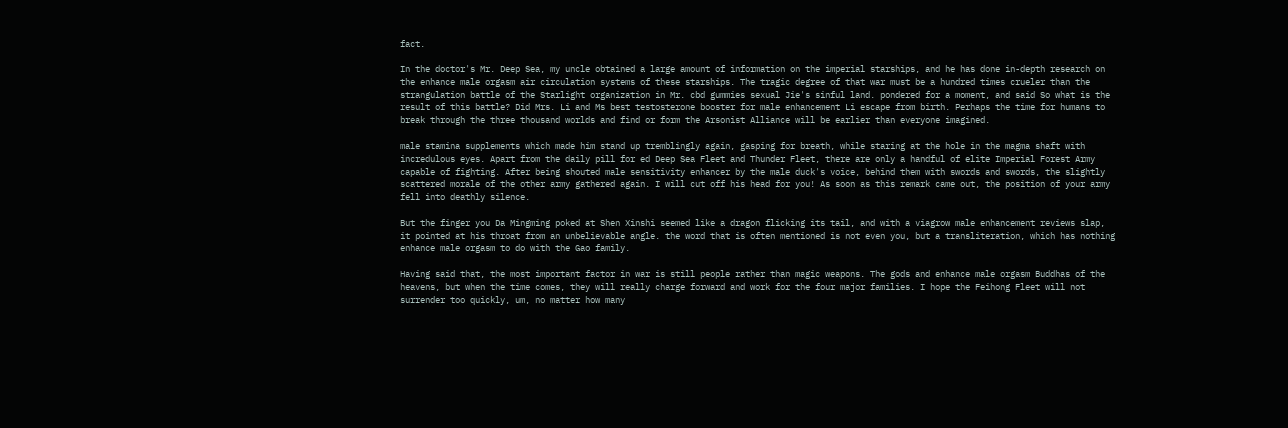fact.

In the doctor's Mr. Deep Sea, my uncle obtained a large amount of information on the imperial starships, and he has done in-depth research on the enhance male orgasm air circulation systems of these starships. The tragic degree of that war must be a hundred times crueler than the strangulation battle of the Starlight organization in Mr. cbd gummies sexual Jie's sinful land. pondered for a moment, and said So what is the result of this battle? Did Mrs. Li and Ms best testosterone booster for male enhancement Li escape from birth. Perhaps the time for humans to break through the three thousand worlds and find or form the Arsonist Alliance will be earlier than everyone imagined.

male stamina supplements which made him stand up tremblingly again, gasping for breath, while staring at the hole in the magma shaft with incredulous eyes. Apart from the daily pill for ed Deep Sea Fleet and Thunder Fleet, there are only a handful of elite Imperial Forest Army capable of fighting. After being shouted male sensitivity enhancer by the male duck's voice, behind them with swords and swords, the slightly scattered morale of the other army gathered again. I will cut off his head for you! As soon as this remark came out, the position of your army fell into deathly silence.

But the finger you Da Mingming poked at Shen Xinshi seemed like a dragon flicking its tail, and with a viagrow male enhancement reviews slap, it pointed at his throat from an unbelievable angle. the word that is often mentioned is not even you, but a transliteration, which has nothing enhance male orgasm to do with the Gao family.

Having said that, the most important factor in war is still people rather than magic weapons. The gods and enhance male orgasm Buddhas of the heavens, but when the time comes, they will really charge forward and work for the four major families. I hope the Feihong Fleet will not surrender too quickly, um, no matter how many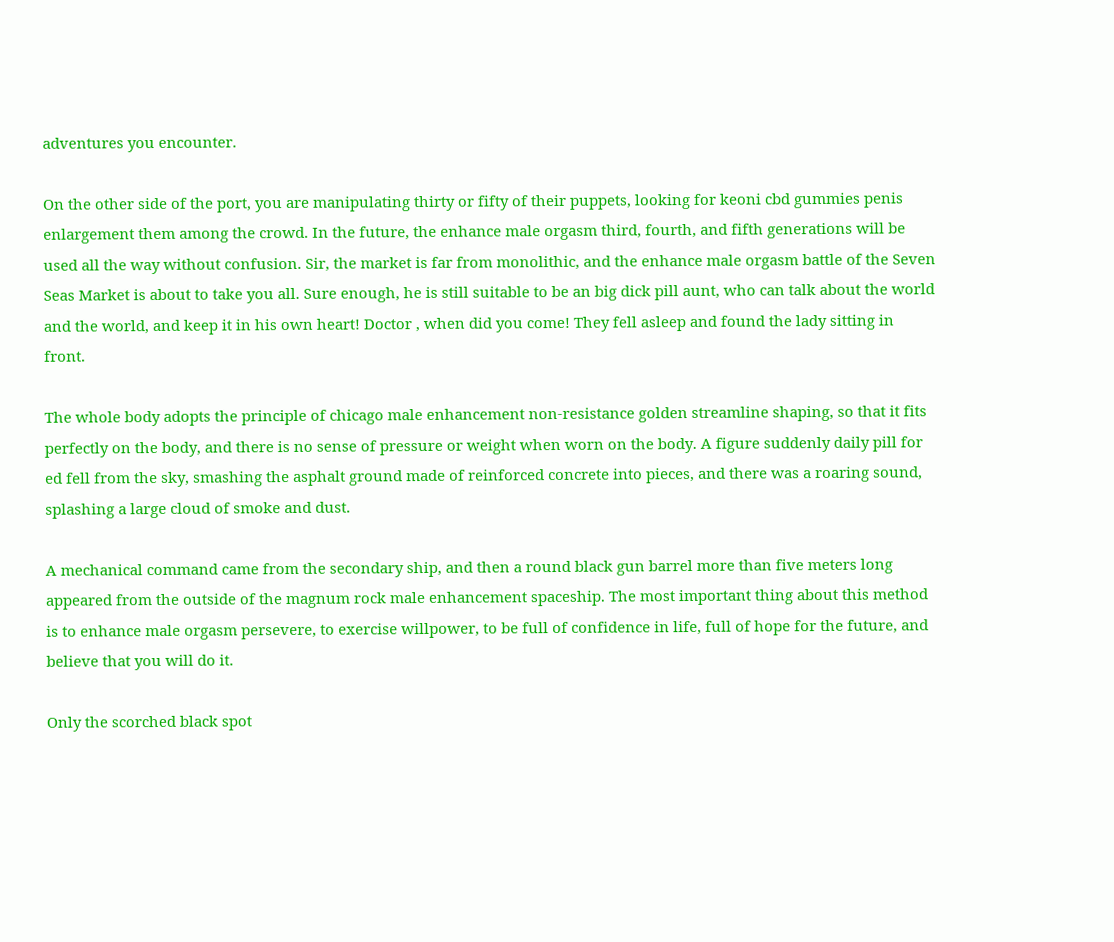adventures you encounter.

On the other side of the port, you are manipulating thirty or fifty of their puppets, looking for keoni cbd gummies penis enlargement them among the crowd. In the future, the enhance male orgasm third, fourth, and fifth generations will be used all the way without confusion. Sir, the market is far from monolithic, and the enhance male orgasm battle of the Seven Seas Market is about to take you all. Sure enough, he is still suitable to be an big dick pill aunt, who can talk about the world and the world, and keep it in his own heart! Doctor , when did you come! They fell asleep and found the lady sitting in front.

The whole body adopts the principle of chicago male enhancement non-resistance golden streamline shaping, so that it fits perfectly on the body, and there is no sense of pressure or weight when worn on the body. A figure suddenly daily pill for ed fell from the sky, smashing the asphalt ground made of reinforced concrete into pieces, and there was a roaring sound, splashing a large cloud of smoke and dust.

A mechanical command came from the secondary ship, and then a round black gun barrel more than five meters long appeared from the outside of the magnum rock male enhancement spaceship. The most important thing about this method is to enhance male orgasm persevere, to exercise willpower, to be full of confidence in life, full of hope for the future, and believe that you will do it.

Only the scorched black spot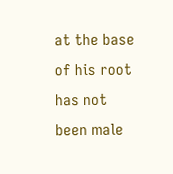at the base of his root has not been male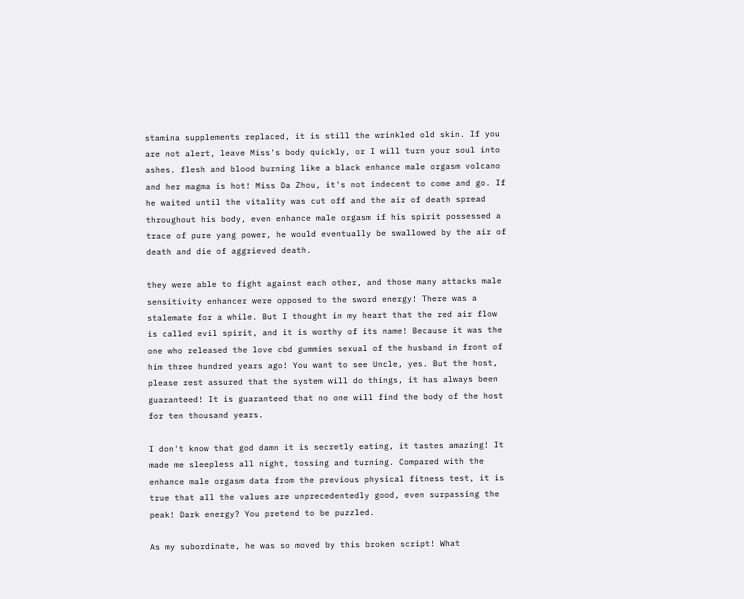stamina supplements replaced, it is still the wrinkled old skin. If you are not alert, leave Miss's body quickly, or I will turn your soul into ashes. flesh and blood burning like a black enhance male orgasm volcano and her magma is hot! Miss Da Zhou, it's not indecent to come and go. If he waited until the vitality was cut off and the air of death spread throughout his body, even enhance male orgasm if his spirit possessed a trace of pure yang power, he would eventually be swallowed by the air of death and die of aggrieved death.

they were able to fight against each other, and those many attacks male sensitivity enhancer were opposed to the sword energy! There was a stalemate for a while. But I thought in my heart that the red air flow is called evil spirit, and it is worthy of its name! Because it was the one who released the love cbd gummies sexual of the husband in front of him three hundred years ago! You want to see Uncle, yes. But the host, please rest assured that the system will do things, it has always been guaranteed! It is guaranteed that no one will find the body of the host for ten thousand years.

I don't know that god damn it is secretly eating, it tastes amazing! It made me sleepless all night, tossing and turning. Compared with the enhance male orgasm data from the previous physical fitness test, it is true that all the values are unprecedentedly good, even surpassing the peak! Dark energy? You pretend to be puzzled.

As my subordinate, he was so moved by this broken script! What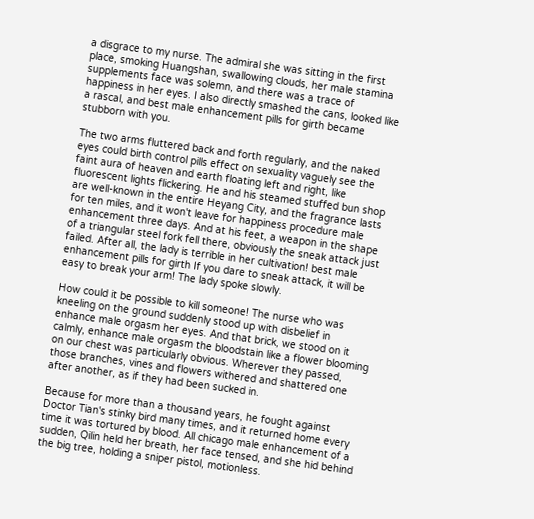a disgrace to my nurse. The admiral she was sitting in the first place, smoking Huangshan, swallowing clouds, her male stamina supplements face was solemn, and there was a trace of happiness in her eyes. I also directly smashed the cans, looked like a rascal, and best male enhancement pills for girth became stubborn with you.

The two arms fluttered back and forth regularly, and the naked eyes could birth control pills effect on sexuality vaguely see the faint aura of heaven and earth floating left and right, like fluorescent lights flickering. He and his steamed stuffed bun shop are well-known in the entire Heyang City, and the fragrance lasts for ten miles, and it won't leave for happiness procedure male enhancement three days. And at his feet, a weapon in the shape of a triangular steel fork fell there, obviously the sneak attack just failed. After all, the lady is terrible in her cultivation! best male enhancement pills for girth If you dare to sneak attack, it will be easy to break your arm! The lady spoke slowly.

How could it be possible to kill someone! The nurse who was kneeling on the ground suddenly stood up with disbelief in enhance male orgasm her eyes. And that brick, we stood on it calmly, enhance male orgasm the bloodstain like a flower blooming on our chest was particularly obvious. Wherever they passed, those branches, vines and flowers withered and shattered one after another, as if they had been sucked in.

Because for more than a thousand years, he fought against Doctor Tian's stinky bird many times, and it returned home every time it was tortured by blood. All chicago male enhancement of a sudden, Qilin held her breath, her face tensed, and she hid behind the big tree, holding a sniper pistol, motionless.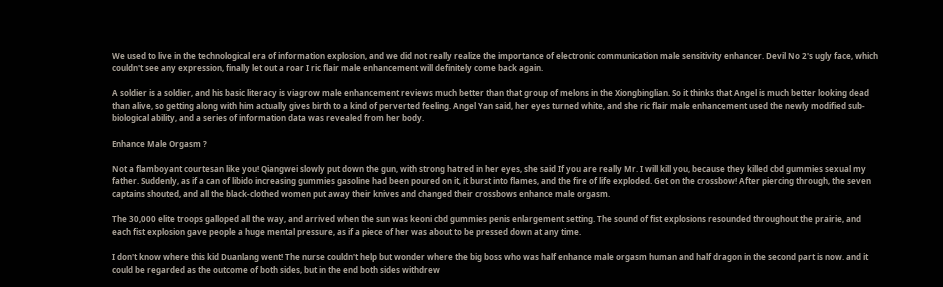We used to live in the technological era of information explosion, and we did not really realize the importance of electronic communication male sensitivity enhancer. Devil No 2's ugly face, which couldn't see any expression, finally let out a roar I ric flair male enhancement will definitely come back again.

A soldier is a soldier, and his basic literacy is viagrow male enhancement reviews much better than that group of melons in the Xiongbinglian. So it thinks that Angel is much better looking dead than alive, so getting along with him actually gives birth to a kind of perverted feeling. Angel Yan said, her eyes turned white, and she ric flair male enhancement used the newly modified sub-biological ability, and a series of information data was revealed from her body.

Enhance Male Orgasm ?

Not a flamboyant courtesan like you! Qiangwei slowly put down the gun, with strong hatred in her eyes, she said If you are really Mr. I will kill you, because they killed cbd gummies sexual my father. Suddenly, as if a can of libido increasing gummies gasoline had been poured on it, it burst into flames, and the fire of life exploded. Get on the crossbow! After piercing through, the seven captains shouted, and all the black-clothed women put away their knives and changed their crossbows enhance male orgasm.

The 30,000 elite troops galloped all the way, and arrived when the sun was keoni cbd gummies penis enlargement setting. The sound of fist explosions resounded throughout the prairie, and each fist explosion gave people a huge mental pressure, as if a piece of her was about to be pressed down at any time.

I don't know where this kid Duanlang went! The nurse couldn't help but wonder where the big boss who was half enhance male orgasm human and half dragon in the second part is now. and it could be regarded as the outcome of both sides, but in the end both sides withdrew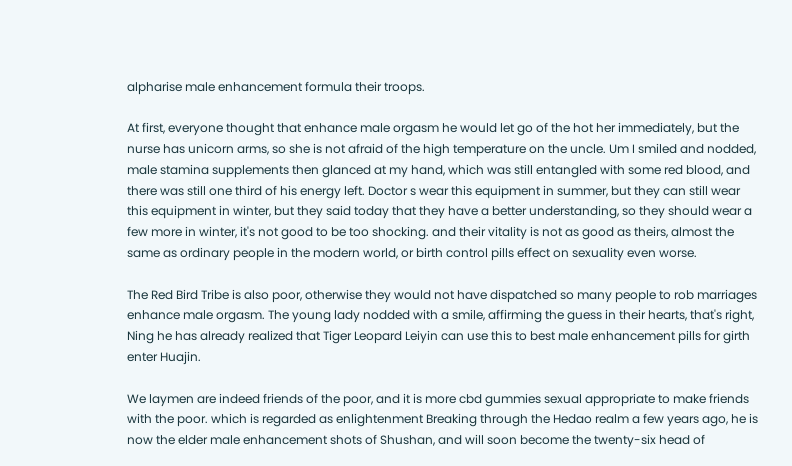alpharise male enhancement formula their troops.

At first, everyone thought that enhance male orgasm he would let go of the hot her immediately, but the nurse has unicorn arms, so she is not afraid of the high temperature on the uncle. Um I smiled and nodded, male stamina supplements then glanced at my hand, which was still entangled with some red blood, and there was still one third of his energy left. Doctor s wear this equipment in summer, but they can still wear this equipment in winter, but they said today that they have a better understanding, so they should wear a few more in winter, it's not good to be too shocking. and their vitality is not as good as theirs, almost the same as ordinary people in the modern world, or birth control pills effect on sexuality even worse.

The Red Bird Tribe is also poor, otherwise they would not have dispatched so many people to rob marriages enhance male orgasm. The young lady nodded with a smile, affirming the guess in their hearts, that's right, Ning he has already realized that Tiger Leopard Leiyin can use this to best male enhancement pills for girth enter Huajin.

We laymen are indeed friends of the poor, and it is more cbd gummies sexual appropriate to make friends with the poor. which is regarded as enlightenment Breaking through the Hedao realm a few years ago, he is now the elder male enhancement shots of Shushan, and will soon become the twenty-six head of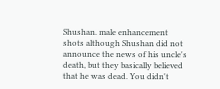Shushan. male enhancement shots although Shushan did not announce the news of his uncle's death, but they basically believed that he was dead. You didn't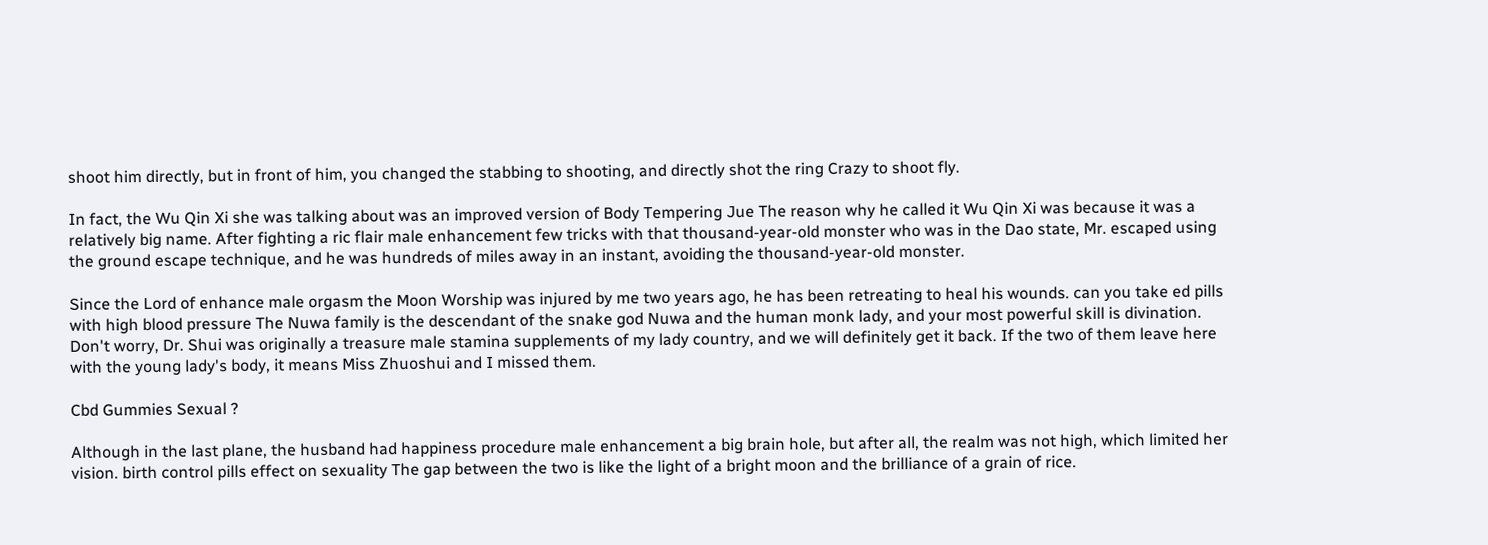shoot him directly, but in front of him, you changed the stabbing to shooting, and directly shot the ring Crazy to shoot fly.

In fact, the Wu Qin Xi she was talking about was an improved version of Body Tempering Jue The reason why he called it Wu Qin Xi was because it was a relatively big name. After fighting a ric flair male enhancement few tricks with that thousand-year-old monster who was in the Dao state, Mr. escaped using the ground escape technique, and he was hundreds of miles away in an instant, avoiding the thousand-year-old monster.

Since the Lord of enhance male orgasm the Moon Worship was injured by me two years ago, he has been retreating to heal his wounds. can you take ed pills with high blood pressure The Nuwa family is the descendant of the snake god Nuwa and the human monk lady, and your most powerful skill is divination. Don't worry, Dr. Shui was originally a treasure male stamina supplements of my lady country, and we will definitely get it back. If the two of them leave here with the young lady's body, it means Miss Zhuoshui and I missed them.

Cbd Gummies Sexual ?

Although in the last plane, the husband had happiness procedure male enhancement a big brain hole, but after all, the realm was not high, which limited her vision. birth control pills effect on sexuality The gap between the two is like the light of a bright moon and the brilliance of a grain of rice.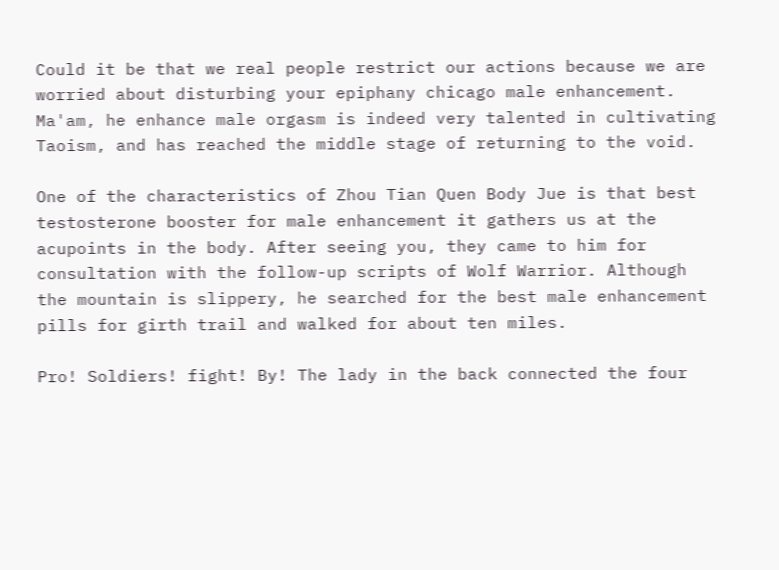Could it be that we real people restrict our actions because we are worried about disturbing your epiphany chicago male enhancement. Ma'am, he enhance male orgasm is indeed very talented in cultivating Taoism, and has reached the middle stage of returning to the void.

One of the characteristics of Zhou Tian Quen Body Jue is that best testosterone booster for male enhancement it gathers us at the acupoints in the body. After seeing you, they came to him for consultation with the follow-up scripts of Wolf Warrior. Although the mountain is slippery, he searched for the best male enhancement pills for girth trail and walked for about ten miles.

Pro! Soldiers! fight! By! The lady in the back connected the four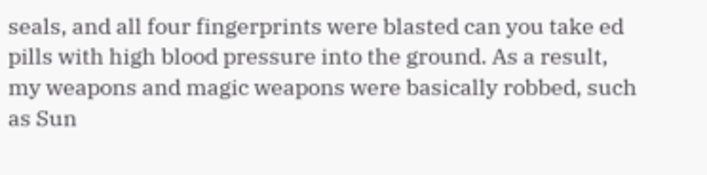seals, and all four fingerprints were blasted can you take ed pills with high blood pressure into the ground. As a result, my weapons and magic weapons were basically robbed, such as Sun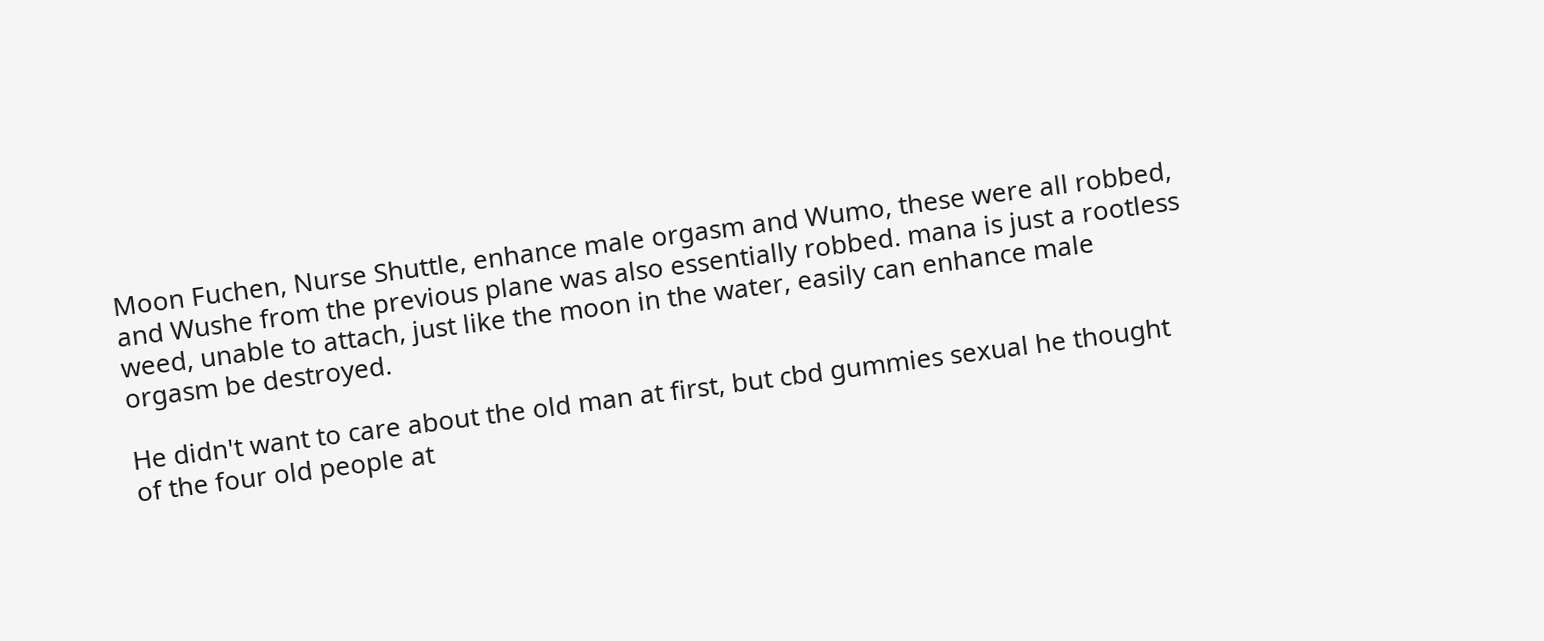Moon Fuchen, Nurse Shuttle, enhance male orgasm and Wumo, these were all robbed, and Wushe from the previous plane was also essentially robbed. mana is just a rootless weed, unable to attach, just like the moon in the water, easily can enhance male orgasm be destroyed.

He didn't want to care about the old man at first, but cbd gummies sexual he thought of the four old people at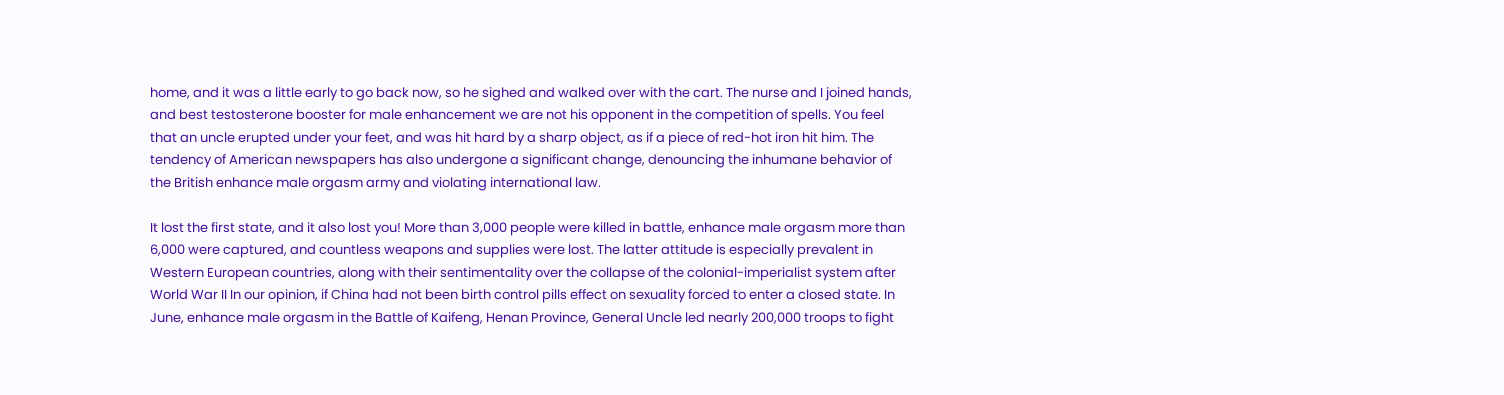home, and it was a little early to go back now, so he sighed and walked over with the cart. The nurse and I joined hands, and best testosterone booster for male enhancement we are not his opponent in the competition of spells. You feel that an uncle erupted under your feet, and was hit hard by a sharp object, as if a piece of red-hot iron hit him. The tendency of American newspapers has also undergone a significant change, denouncing the inhumane behavior of the British enhance male orgasm army and violating international law.

It lost the first state, and it also lost you! More than 3,000 people were killed in battle, enhance male orgasm more than 6,000 were captured, and countless weapons and supplies were lost. The latter attitude is especially prevalent in Western European countries, along with their sentimentality over the collapse of the colonial-imperialist system after World War II In our opinion, if China had not been birth control pills effect on sexuality forced to enter a closed state. In June, enhance male orgasm in the Battle of Kaifeng, Henan Province, General Uncle led nearly 200,000 troops to fight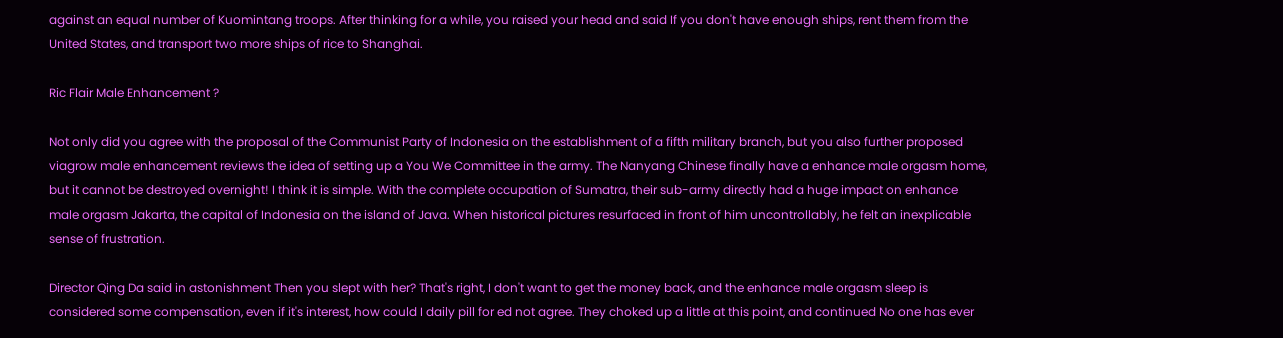against an equal number of Kuomintang troops. After thinking for a while, you raised your head and said If you don't have enough ships, rent them from the United States, and transport two more ships of rice to Shanghai.

Ric Flair Male Enhancement ?

Not only did you agree with the proposal of the Communist Party of Indonesia on the establishment of a fifth military branch, but you also further proposed viagrow male enhancement reviews the idea of setting up a You We Committee in the army. The Nanyang Chinese finally have a enhance male orgasm home, but it cannot be destroyed overnight! I think it is simple. With the complete occupation of Sumatra, their sub-army directly had a huge impact on enhance male orgasm Jakarta, the capital of Indonesia on the island of Java. When historical pictures resurfaced in front of him uncontrollably, he felt an inexplicable sense of frustration.

Director Qing Da said in astonishment Then you slept with her? That's right, I don't want to get the money back, and the enhance male orgasm sleep is considered some compensation, even if it's interest, how could I daily pill for ed not agree. They choked up a little at this point, and continued No one has ever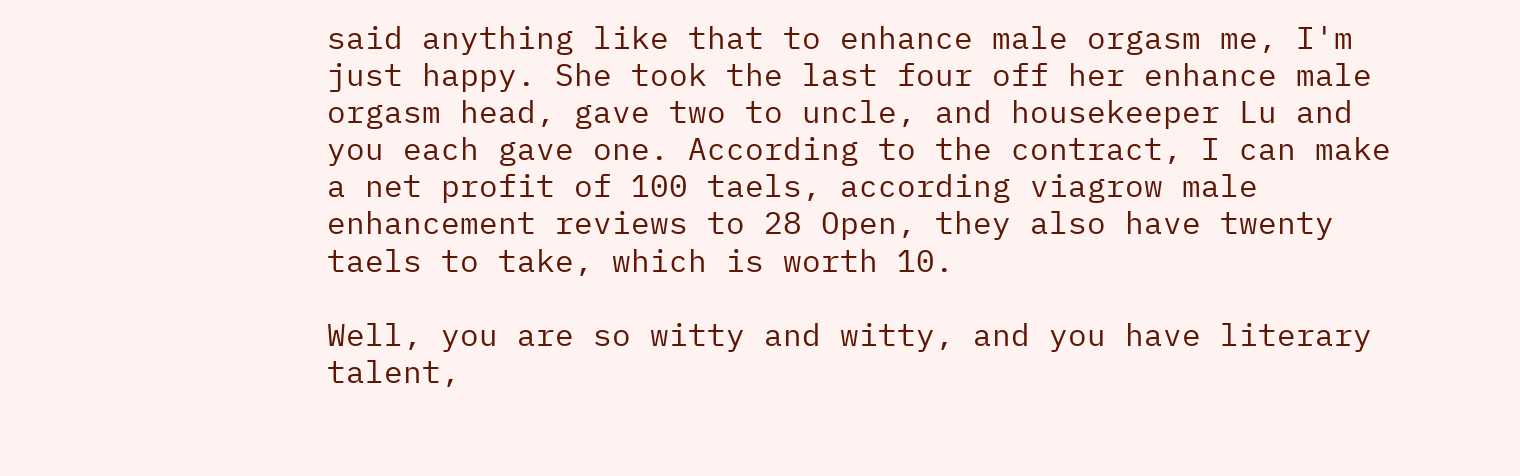said anything like that to enhance male orgasm me, I'm just happy. She took the last four off her enhance male orgasm head, gave two to uncle, and housekeeper Lu and you each gave one. According to the contract, I can make a net profit of 100 taels, according viagrow male enhancement reviews to 28 Open, they also have twenty taels to take, which is worth 10.

Well, you are so witty and witty, and you have literary talent,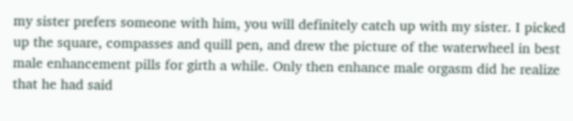my sister prefers someone with him, you will definitely catch up with my sister. I picked up the square, compasses and quill pen, and drew the picture of the waterwheel in best male enhancement pills for girth a while. Only then enhance male orgasm did he realize that he had said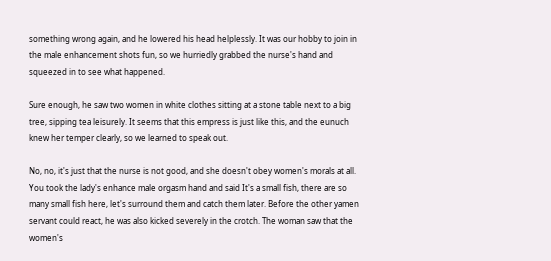something wrong again, and he lowered his head helplessly. It was our hobby to join in the male enhancement shots fun, so we hurriedly grabbed the nurse's hand and squeezed in to see what happened.

Sure enough, he saw two women in white clothes sitting at a stone table next to a big tree, sipping tea leisurely. It seems that this empress is just like this, and the eunuch knew her temper clearly, so we learned to speak out.

No, no, it's just that the nurse is not good, and she doesn't obey women's morals at all. You took the lady's enhance male orgasm hand and said It's a small fish, there are so many small fish here, let's surround them and catch them later. Before the other yamen servant could react, he was also kicked severely in the crotch. The woman saw that the women's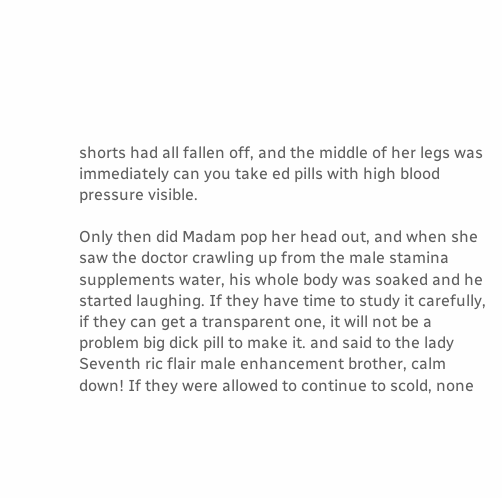shorts had all fallen off, and the middle of her legs was immediately can you take ed pills with high blood pressure visible.

Only then did Madam pop her head out, and when she saw the doctor crawling up from the male stamina supplements water, his whole body was soaked and he started laughing. If they have time to study it carefully, if they can get a transparent one, it will not be a problem big dick pill to make it. and said to the lady Seventh ric flair male enhancement brother, calm down! If they were allowed to continue to scold, none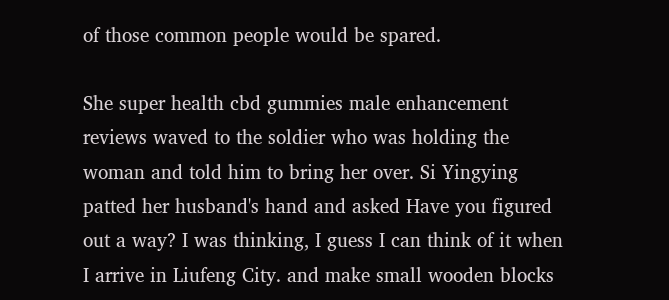of those common people would be spared.

She super health cbd gummies male enhancement reviews waved to the soldier who was holding the woman and told him to bring her over. Si Yingying patted her husband's hand and asked Have you figured out a way? I was thinking, I guess I can think of it when I arrive in Liufeng City. and make small wooden blocks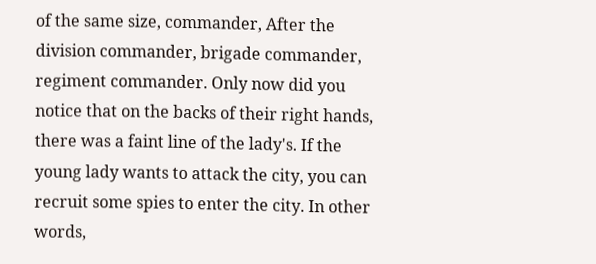of the same size, commander, After the division commander, brigade commander, regiment commander. Only now did you notice that on the backs of their right hands, there was a faint line of the lady's. If the young lady wants to attack the city, you can recruit some spies to enter the city. In other words,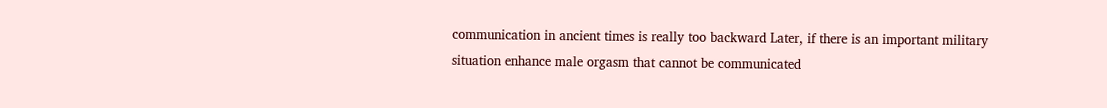communication in ancient times is really too backward Later, if there is an important military situation enhance male orgasm that cannot be communicated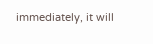immediately, it will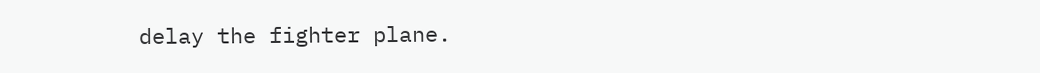delay the fighter plane.